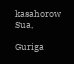kasahorow Sua,

Guriga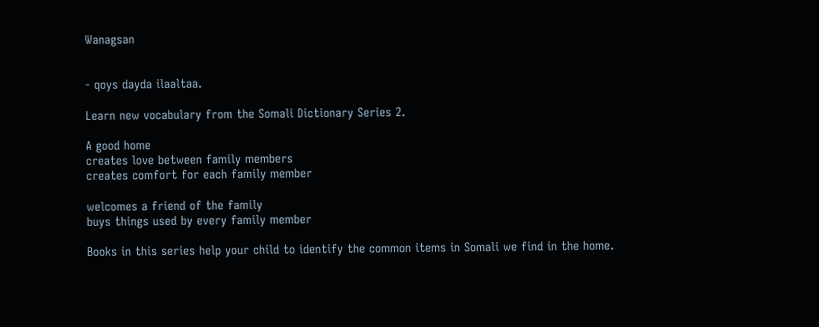Wanagsan


- qoys dayda ilaaltaa.

Learn new vocabulary from the Somali Dictionary Series 2.

A good home
creates love between family members
creates comfort for each family member

welcomes a friend of the family
buys things used by every family member

Books in this series help your child to identify the common items in Somali we find in the home.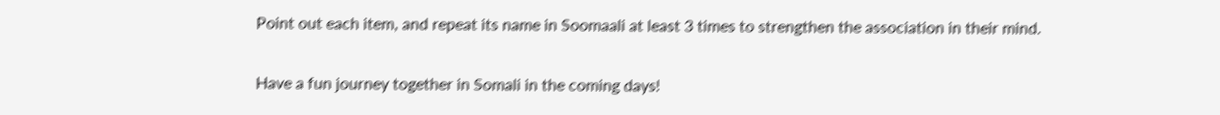Point out each item, and repeat its name in Soomaali at least 3 times to strengthen the association in their mind.

Have a fun journey together in Somali in the coming days!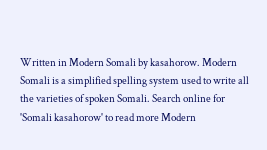Written in Modern Somali by kasahorow. Modern Somali is a simplified spelling system used to write all the varieties of spoken Somali. Search online for 'Somali kasahorow' to read more Modern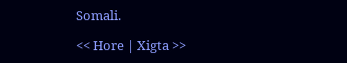Somali.

<< Hore | Xigta >>